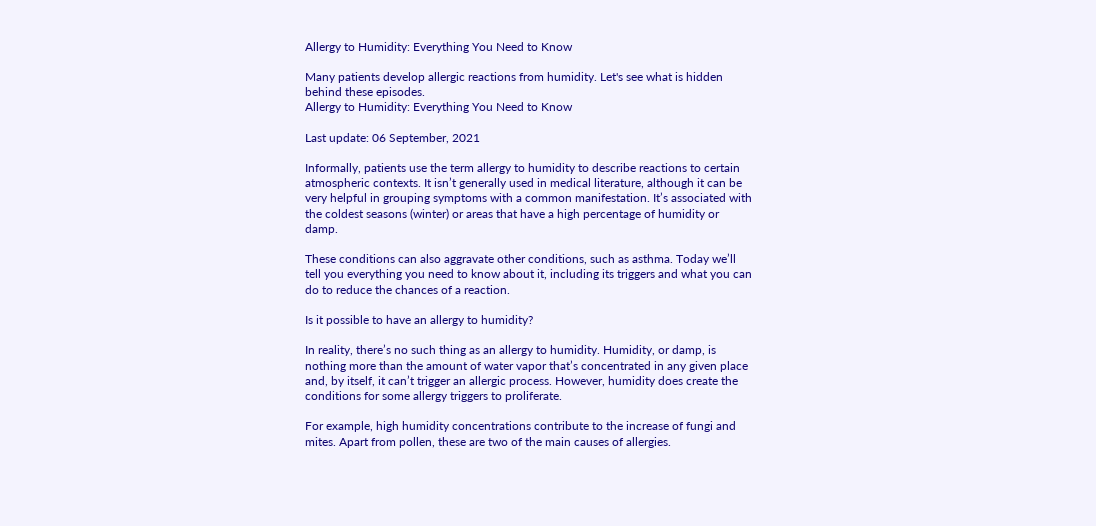Allergy to Humidity: Everything You Need to Know

Many patients develop allergic reactions from humidity. Let's see what is hidden behind these episodes.
Allergy to Humidity: Everything You Need to Know

Last update: 06 September, 2021

Informally, patients use the term allergy to humidity to describe reactions to certain atmospheric contexts. It isn’t generally used in medical literature, although it can be very helpful in grouping symptoms with a common manifestation. It’s associated with the coldest seasons (winter) or areas that have a high percentage of humidity or damp.

These conditions can also aggravate other conditions, such as asthma. Today we’ll tell you everything you need to know about it, including its triggers and what you can do to reduce the chances of a reaction.

Is it possible to have an allergy to humidity?

In reality, there’s no such thing as an allergy to humidity. Humidity, or damp, is nothing more than the amount of water vapor that’s concentrated in any given place and, by itself, it can’t trigger an allergic process. However, humidity does create the conditions for some allergy triggers to proliferate.

For example, high humidity concentrations contribute to the increase of fungi and mites. Apart from pollen, these are two of the main causes of allergies.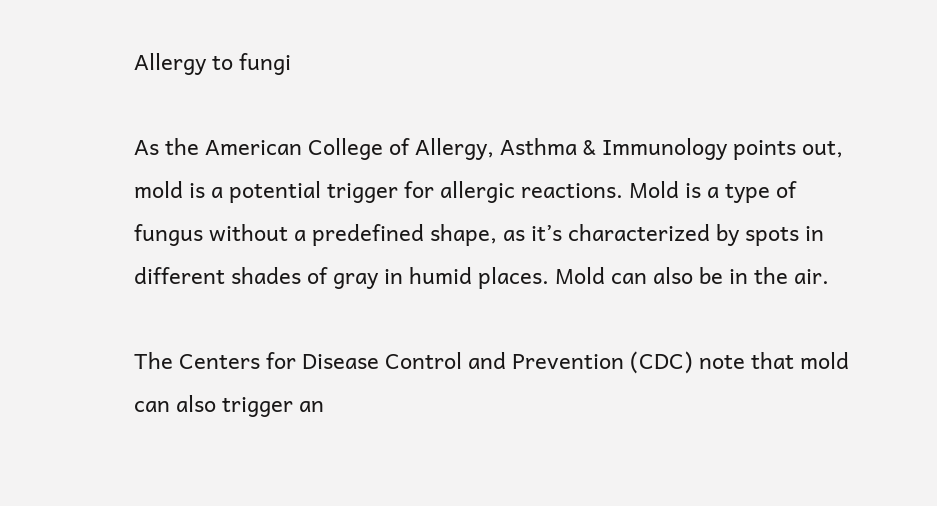Allergy to fungi

As the American College of Allergy, Asthma & Immunology points out, mold is a potential trigger for allergic reactions. Mold is a type of fungus without a predefined shape, as it’s characterized by spots in different shades of gray in humid places. Mold can also be in the air.

The Centers for Disease Control and Prevention (CDC) note that mold can also trigger an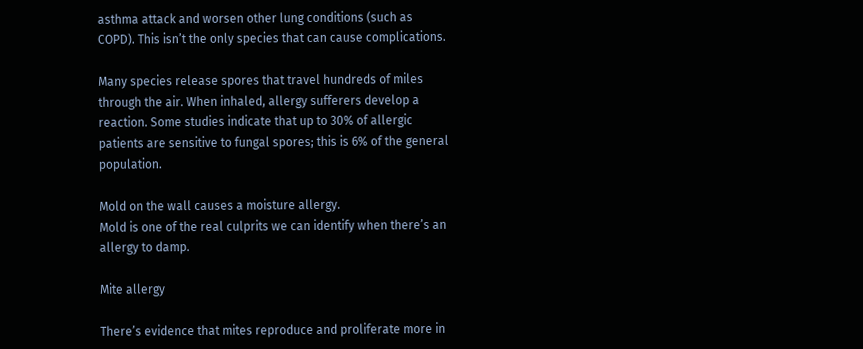asthma attack and worsen other lung conditions (such as COPD). This isn’t the only species that can cause complications.

Many species release spores that travel hundreds of miles through the air. When inhaled, allergy sufferers develop a reaction. Some studies indicate that up to 30% of allergic patients are sensitive to fungal spores; this is 6% of the general population.

Mold on the wall causes a moisture allergy.
Mold is one of the real culprits we can identify when there’s an allergy to damp.

Mite allergy

There’s evidence that mites reproduce and proliferate more in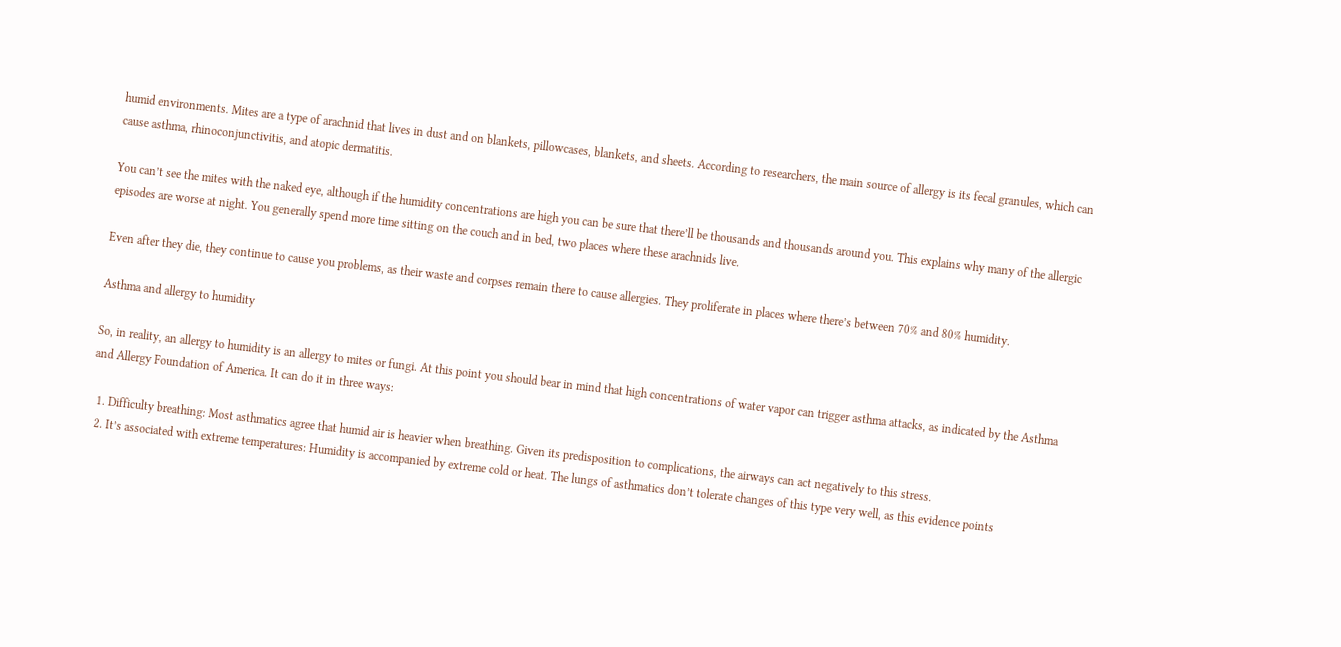humid environments. Mites are a type of arachnid that lives in dust and on blankets, pillowcases, blankets, and sheets. According to researchers, the main source of allergy is its fecal granules, which can cause asthma, rhinoconjunctivitis, and atopic dermatitis.

You can’t see the mites with the naked eye, although if the humidity concentrations are high you can be sure that there’ll be thousands and thousands around you. This explains why many of the allergic episodes are worse at night. You generally spend more time sitting on the couch and in bed, two places where these arachnids live.

Even after they die, they continue to cause you problems, as their waste and corpses remain there to cause allergies. They proliferate in places where there’s between 70% and 80% humidity.

Asthma and allergy to humidity

So, in reality, an allergy to humidity is an allergy to mites or fungi. At this point you should bear in mind that high concentrations of water vapor can trigger asthma attacks, as indicated by the Asthma and Allergy Foundation of America. It can do it in three ways:

  1. Difficulty breathing: Most asthmatics agree that humid air is heavier when breathing. Given its predisposition to complications, the airways can act negatively to this stress.
  2. It’s associated with extreme temperatures: Humidity is accompanied by extreme cold or heat. The lungs of asthmatics don’t tolerate changes of this type very well, as this evidence points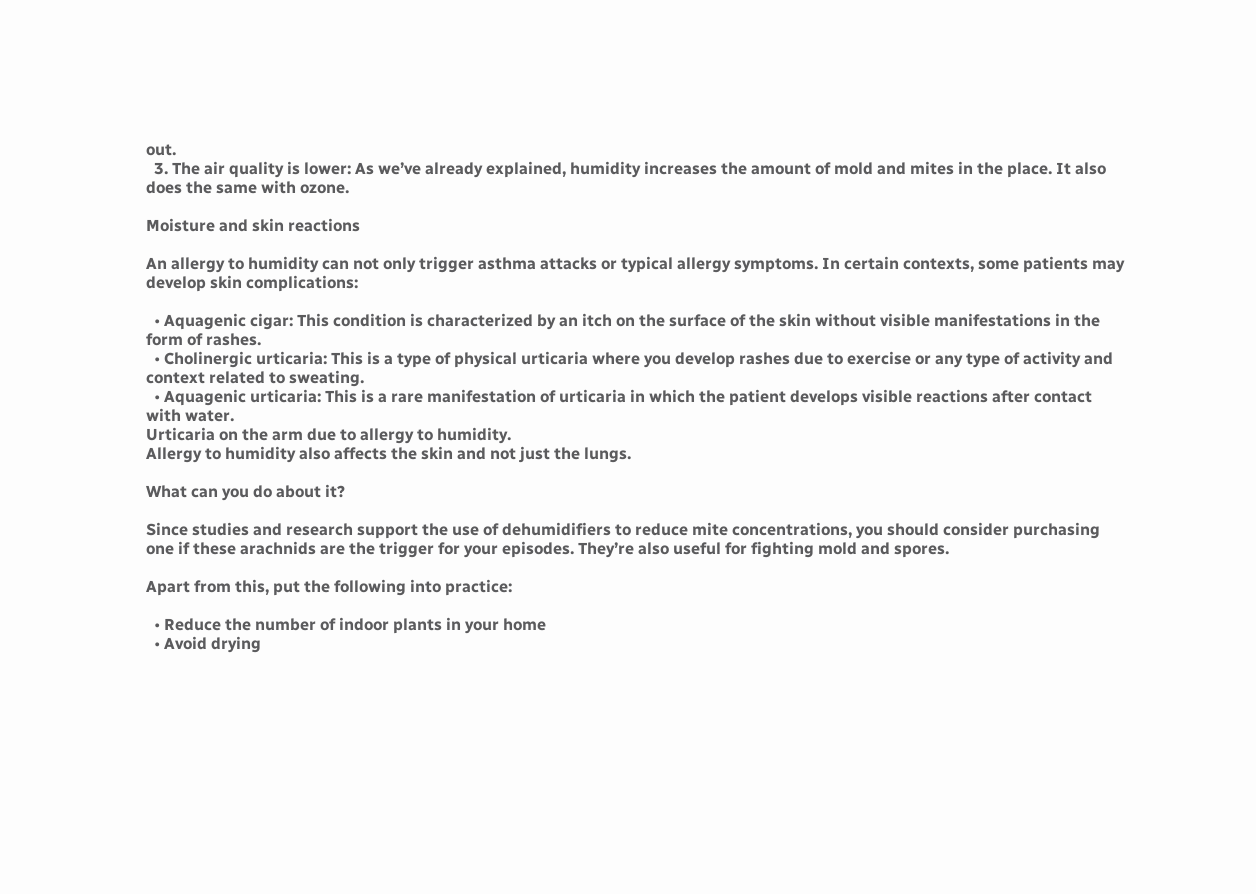out.
  3. The air quality is lower: As we’ve already explained, humidity increases the amount of mold and mites in the place. It also does the same with ozone.

Moisture and skin reactions

An allergy to humidity can not only trigger asthma attacks or typical allergy symptoms. In certain contexts, some patients may develop skin complications:

  • Aquagenic cigar: This condition is characterized by an itch on the surface of the skin without visible manifestations in the form of rashes.
  • Cholinergic urticaria: This is a type of physical urticaria where you develop rashes due to exercise or any type of activity and context related to sweating.
  • Aquagenic urticaria: This is a rare manifestation of urticaria in which the patient develops visible reactions after contact with water.
Urticaria on the arm due to allergy to humidity.
Allergy to humidity also affects the skin and not just the lungs.

What can you do about it?

Since studies and research support the use of dehumidifiers to reduce mite concentrations, you should consider purchasing one if these arachnids are the trigger for your episodes. They’re also useful for fighting mold and spores.

Apart from this, put the following into practice:

  • Reduce the number of indoor plants in your home
  • Avoid drying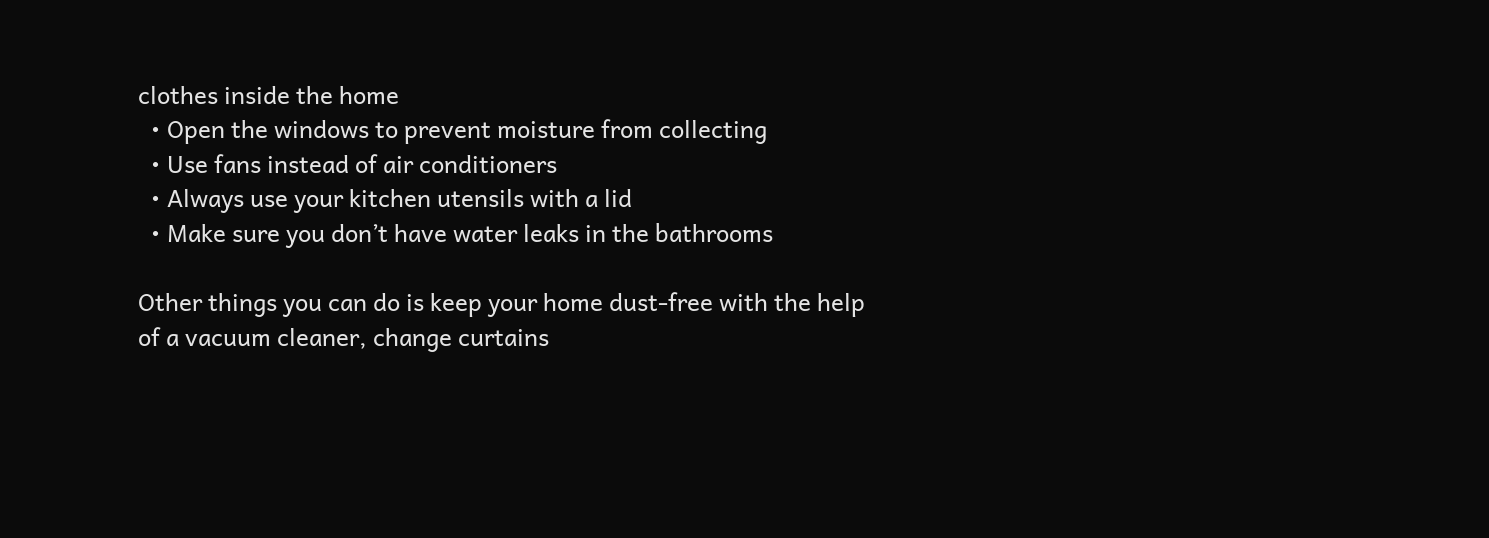clothes inside the home
  • Open the windows to prevent moisture from collecting
  • Use fans instead of air conditioners
  • Always use your kitchen utensils with a lid
  • Make sure you don’t have water leaks in the bathrooms

Other things you can do is keep your home dust-free with the help of a vacuum cleaner, change curtains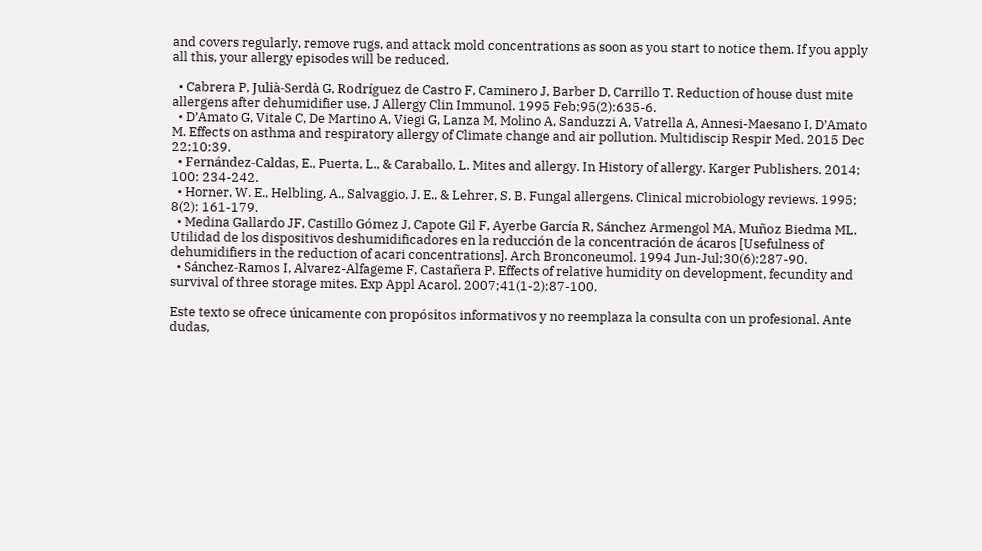and covers regularly, remove rugs, and attack mold concentrations as soon as you start to notice them. If you apply all this, your allergy episodes will be reduced.

  • Cabrera P, Julià-Serdà G, Rodríguez de Castro F, Caminero J, Barber D, Carrillo T. Reduction of house dust mite allergens after dehumidifier use. J Allergy Clin Immunol. 1995 Feb;95(2):635-6.
  • D’Amato G, Vitale C, De Martino A, Viegi G, Lanza M, Molino A, Sanduzzi A, Vatrella A, Annesi-Maesano I, D’Amato M. Effects on asthma and respiratory allergy of Climate change and air pollution. Multidiscip Respir Med. 2015 Dec 22;10:39.
  • Fernández-Caldas, E., Puerta, L., & Caraballo, L. Mites and allergy. In History of allergy. Karger Publishers. 2014; 100: 234-242.
  • Horner, W. E., Helbling, A., Salvaggio, J. E., & Lehrer, S. B. Fungal allergens. Clinical microbiology reviews. 1995; 8(2): 161-179.
  • Medina Gallardo JF, Castillo Gómez J, Capote Gil F, Ayerbe García R, Sánchez Armengol MA, Muñoz Biedma ML. Utilidad de los dispositivos deshumidificadores en la reducción de la concentración de ácaros [Usefulness of dehumidifiers in the reduction of acari concentrations]. Arch Bronconeumol. 1994 Jun-Jul;30(6):287-90.
  • Sánchez-Ramos I, Alvarez-Alfageme F, Castañera P. Effects of relative humidity on development, fecundity and survival of three storage mites. Exp Appl Acarol. 2007;41(1-2):87-100.

Este texto se ofrece únicamente con propósitos informativos y no reemplaza la consulta con un profesional. Ante dudas,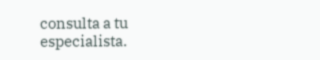consulta a tu especialista.